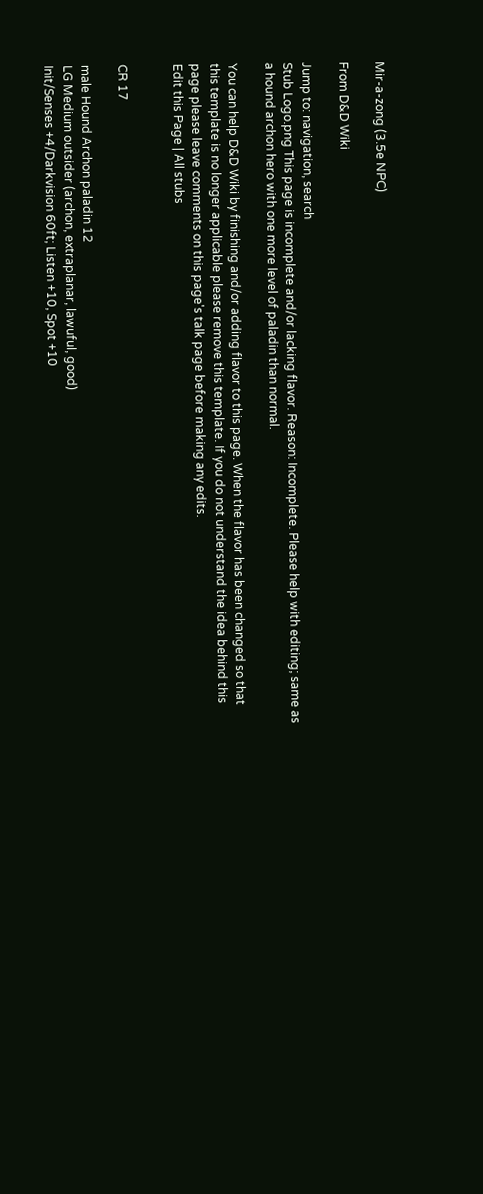Mir-a-zong (3.5e NPC)

From D&D Wiki

Jump to: navigation, search
Stub Logo.png This page is incomplete and/or lacking flavor. Reason: Incomplete. Please help with editing; same as a hound archon hero with one more level of paladin than normal.

You can help D&D Wiki by finishing and/or adding flavor to this page. When the flavor has been changed so that this template is no longer applicable please remove this template. If you do not understand the idea behind this page please leave comments on this page's talk page before making any edits.
Edit this Page | All stubs


CR 17

male Hound Archon paladin 12
LG Medium outsider (archon, extraplanar, lawuful, good)
Init/Senses +4/Darkvision 60ft; Listen +10, Spot +10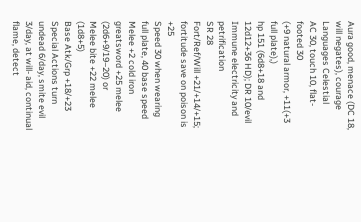Aura good, menace (DC 18, will negates), courage
Languages Celestial
AC 30, touch 10, flat-footed 30
(+9 natural armor, +11(+3 full plate),)
hp 151 (6d8+18 and 12d12+36 HD); DR 10/evil
Immune electricity and petrification
SR 28
Fort/Ref/Will +21/+14/+15; fortitude save on poison is +25
Speed 30 when wearing full plate, 40 base speed
Melee +2 cold iron greatsword +25 melee (2d6+9/19–20) or
Melee bite +22 melee (1d8+5)
Base Atk/Grp +18/+23
Special Actions turn undead 6/day, smite evil 3/day, at will- aid, continual flame, detect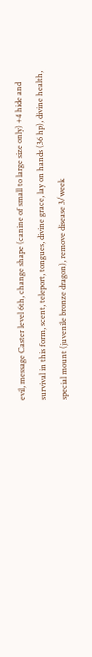evil, message Caster level 6th, change shape (canine of small to large size only) +4 hide and survival in this form, scent, teleport, tongues, divine grace, lay on hands (36 hp), divine health, special mount (juvenile bronze dragon), remove disease 3/week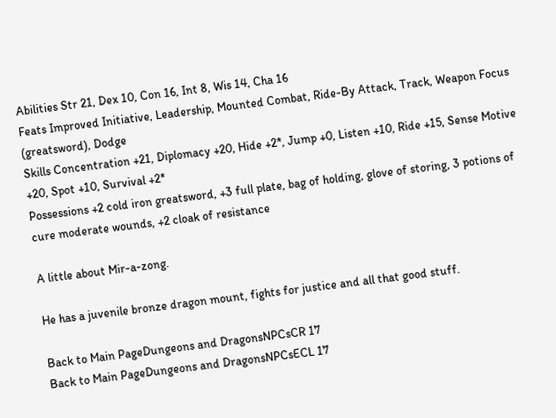Abilities Str 21, Dex 10, Con 16, Int 8, Wis 14, Cha 16
Feats Improved Initiative, Leadership, Mounted Combat, Ride-By Attack, Track, Weapon Focus (greatsword), Dodge
Skills Concentration +21, Diplomacy +20, Hide +2*, Jump +0, Listen +10, Ride +15, Sense Motive +20, Spot +10, Survival +2*
Possessions +2 cold iron greatsword, +3 full plate, bag of holding, glove of storing, 3 potions of cure moderate wounds, +2 cloak of resistance

A little about Mir-a-zong.

He has a juvenile bronze dragon mount, fights for justice and all that good stuff.

Back to Main PageDungeons and DragonsNPCsCR 17
Back to Main PageDungeons and DragonsNPCsECL 17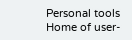Personal tools
Home of user-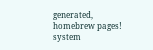generated,
homebrew pages!
system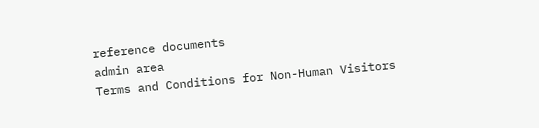reference documents
admin area
Terms and Conditions for Non-Human Visitors